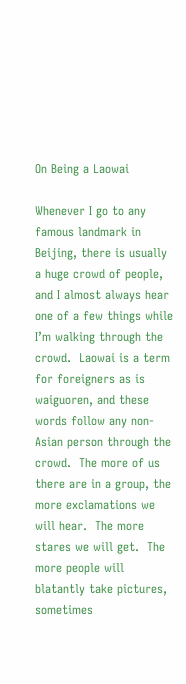On Being a Laowai

Whenever I go to any famous landmark in Beijing, there is usually a huge crowd of people, and I almost always hear one of a few things while I’m walking through the crowd.  Laowai is a term for foreigners as is waiguoren, and these words follow any non-Asian person through the crowd.  The more of us there are in a group, the more exclamations we will hear.  The more stares we will get.  The more people will blatantly take pictures, sometimes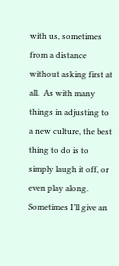with us, sometimes from a distance without asking first at all.  As with many things in adjusting to a new culture, the best thing to do is to simply laugh it off, or even play along.  Sometimes I’ll give an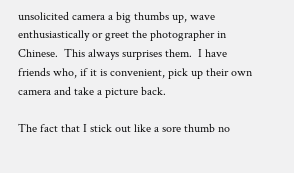unsolicited camera a big thumbs up, wave enthusiastically or greet the photographer in Chinese.  This always surprises them.  I have friends who, if it is convenient, pick up their own camera and take a picture back.

The fact that I stick out like a sore thumb no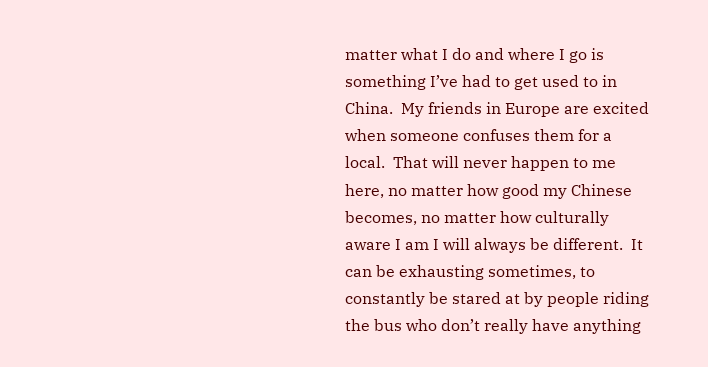matter what I do and where I go is something I’ve had to get used to in China.  My friends in Europe are excited when someone confuses them for a local.  That will never happen to me here, no matter how good my Chinese becomes, no matter how culturally aware I am I will always be different.  It can be exhausting sometimes, to constantly be stared at by people riding the bus who don’t really have anything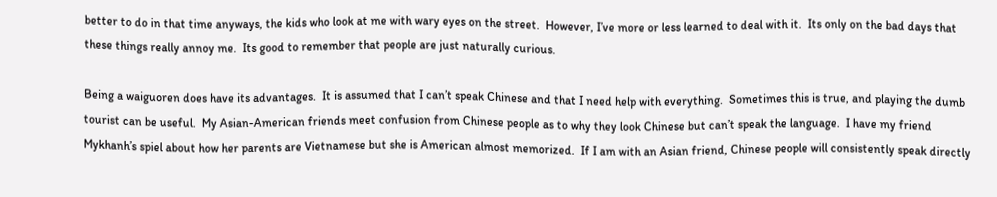better to do in that time anyways, the kids who look at me with wary eyes on the street.  However, I’ve more or less learned to deal with it.  Its only on the bad days that these things really annoy me.  Its good to remember that people are just naturally curious.

Being a waiguoren does have its advantages.  It is assumed that I can’t speak Chinese and that I need help with everything.  Sometimes this is true, and playing the dumb tourist can be useful.  My Asian-American friends meet confusion from Chinese people as to why they look Chinese but can’t speak the language.  I have my friend Mykhanh’s spiel about how her parents are Vietnamese but she is American almost memorized.  If I am with an Asian friend, Chinese people will consistently speak directly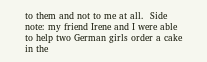to them and not to me at all.  Side note: my friend Irene and I were able to help two German girls order a cake in the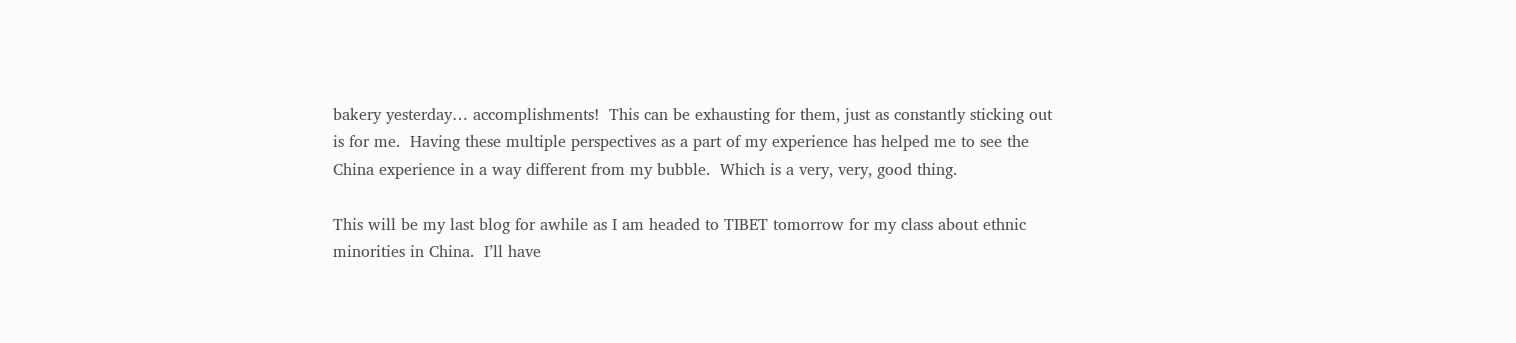bakery yesterday… accomplishments!  This can be exhausting for them, just as constantly sticking out is for me.  Having these multiple perspectives as a part of my experience has helped me to see the China experience in a way different from my bubble.  Which is a very, very, good thing.

This will be my last blog for awhile as I am headed to TIBET tomorrow for my class about ethnic minorities in China.  I’ll have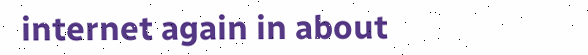internet again in about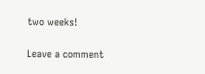two weeks!

Leave a comment